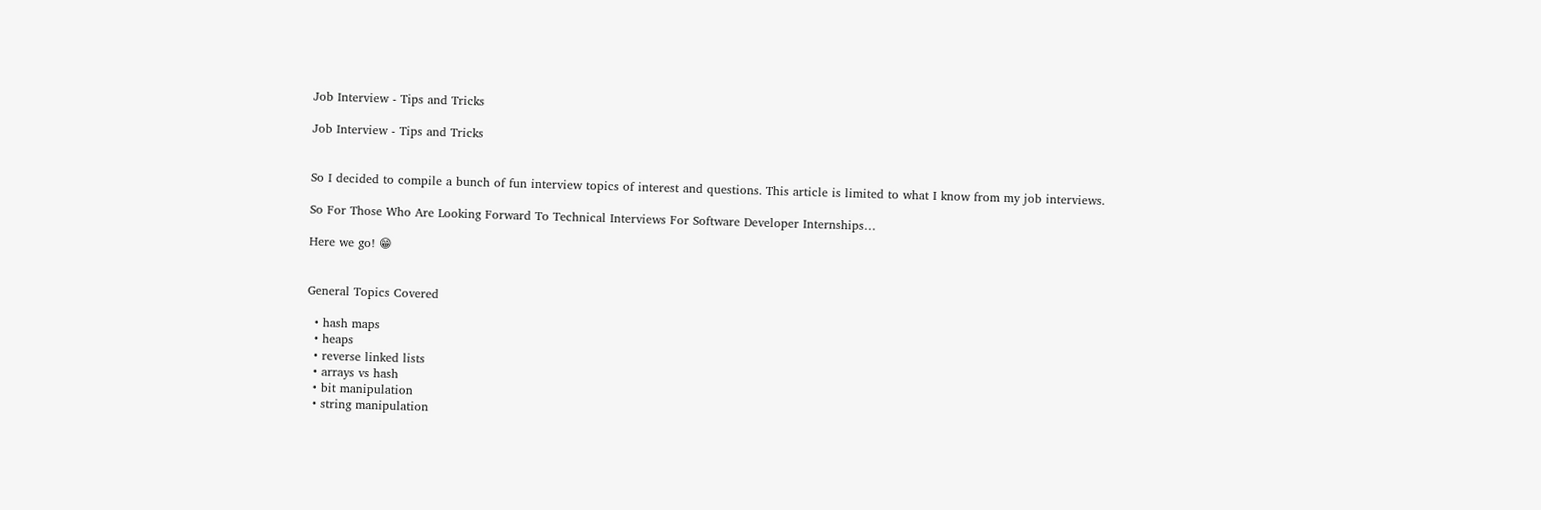Job Interview - Tips and Tricks

Job Interview - Tips and Tricks


So I decided to compile a bunch of fun interview topics of interest and questions. This article is limited to what I know from my job interviews.

So For Those Who Are Looking Forward To Technical Interviews For Software Developer Internships…

Here we go! 😁


General Topics Covered

  • hash maps
  • heaps
  • reverse linked lists
  • arrays vs hash
  • bit manipulation
  • string manipulation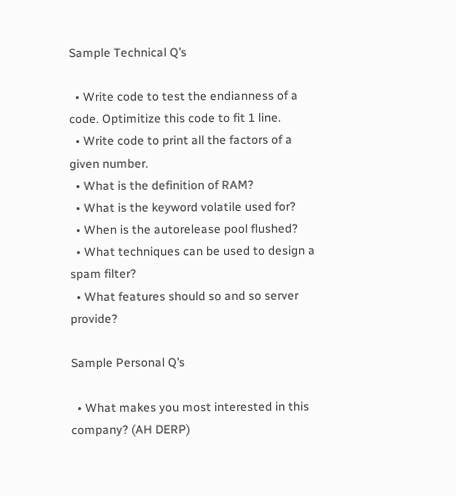Sample Technical Q’s

  • Write code to test the endianness of a code. Optimitize this code to fit 1 line.
  • Write code to print all the factors of a given number.
  • What is the definition of RAM?
  • What is the keyword volatile used for?
  • When is the autorelease pool flushed?
  • What techniques can be used to design a spam filter?
  • What features should so and so server provide?

Sample Personal Q’s

  • What makes you most interested in this company? (AH DERP)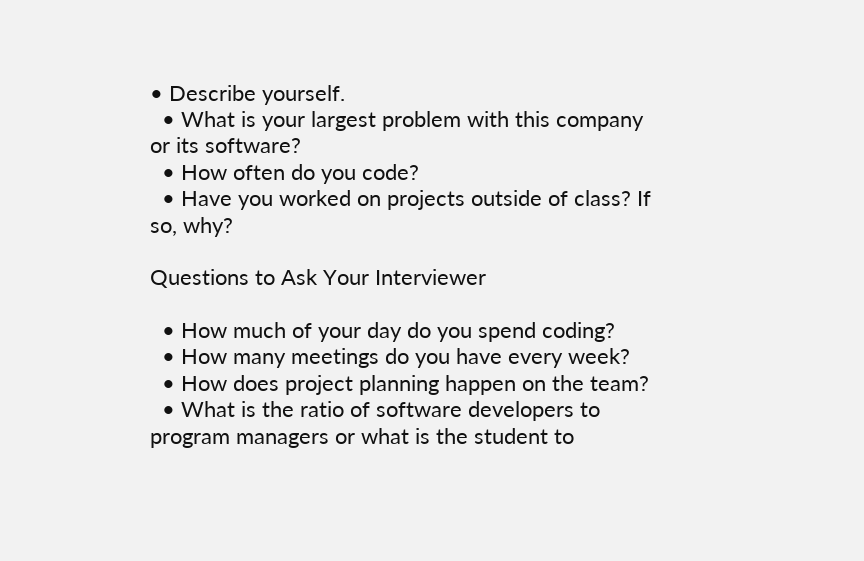• Describe yourself.
  • What is your largest problem with this company or its software?
  • How often do you code?
  • Have you worked on projects outside of class? If so, why?

Questions to Ask Your Interviewer

  • How much of your day do you spend coding?
  • How many meetings do you have every week?
  • How does project planning happen on the team?
  • What is the ratio of software developers to program managers or what is the student to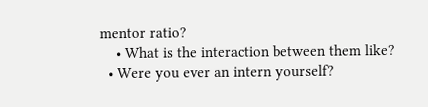mentor ratio?
    • What is the interaction between them like?
  • Were you ever an intern yourself?